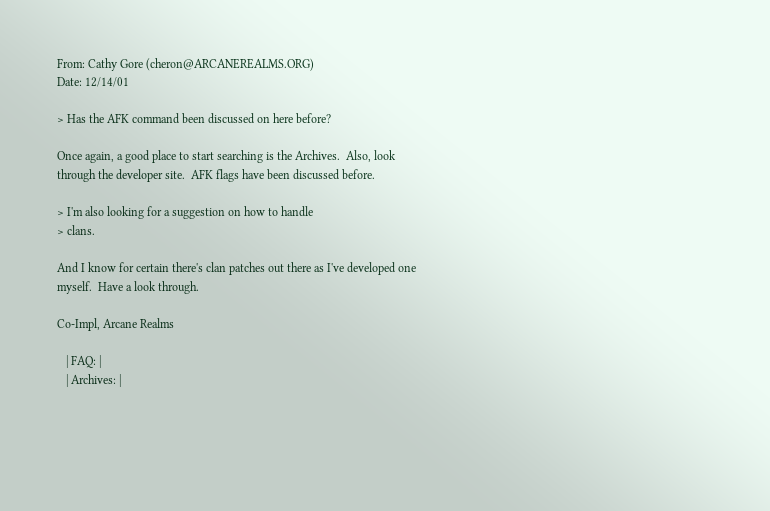From: Cathy Gore (cheron@ARCANEREALMS.ORG)
Date: 12/14/01

> Has the AFK command been discussed on here before?

Once again, a good place to start searching is the Archives.  Also, look
through the developer site.  AFK flags have been discussed before.

> I'm also looking for a suggestion on how to handle
> clans.

And I know for certain there's clan patches out there as I've developed one
myself.  Have a look through.

Co-Impl, Arcane Realms

   | FAQ: |
   | Archives: |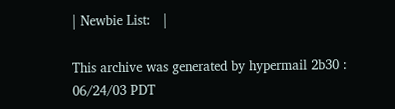| Newbie List:   |

This archive was generated by hypermail 2b30 : 06/24/03 PDT